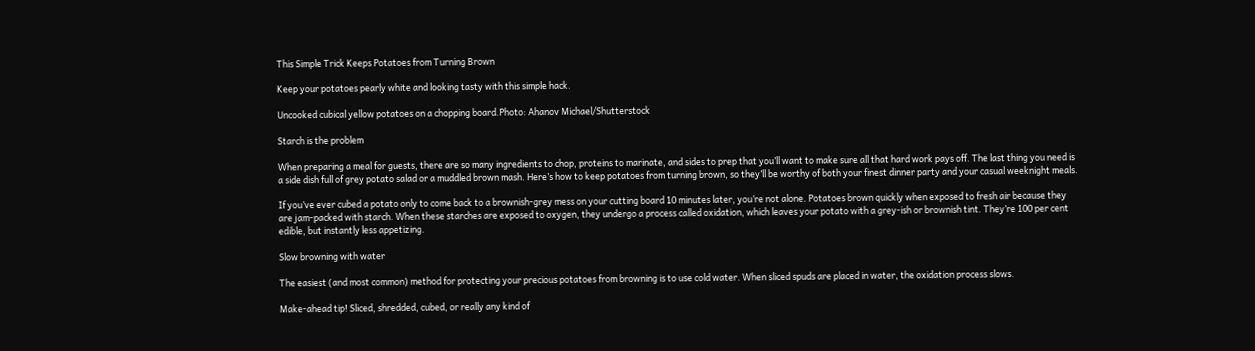This Simple Trick Keeps Potatoes from Turning Brown

Keep your potatoes pearly white and looking tasty with this simple hack.

Uncooked cubical yellow potatoes on a chopping board.Photo: Ahanov Michael/Shutterstock

Starch is the problem

When preparing a meal for guests, there are so many ingredients to chop, proteins to marinate, and sides to prep that you’ll want to make sure all that hard work pays off. The last thing you need is a side dish full of grey potato salad or a muddled brown mash. Here’s how to keep potatoes from turning brown, so they’ll be worthy of both your finest dinner party and your casual weeknight meals.

If you’ve ever cubed a potato only to come back to a brownish-grey mess on your cutting board 10 minutes later, you’re not alone. Potatoes brown quickly when exposed to fresh air because they are jam-packed with starch. When these starches are exposed to oxygen, they undergo a process called oxidation, which leaves your potato with a grey-ish or brownish tint. They’re 100 per cent edible, but instantly less appetizing.

Slow browning with water

The easiest (and most common) method for protecting your precious potatoes from browning is to use cold water. When sliced spuds are placed in water, the oxidation process slows.

Make-ahead tip! Sliced, shredded, cubed, or really any kind of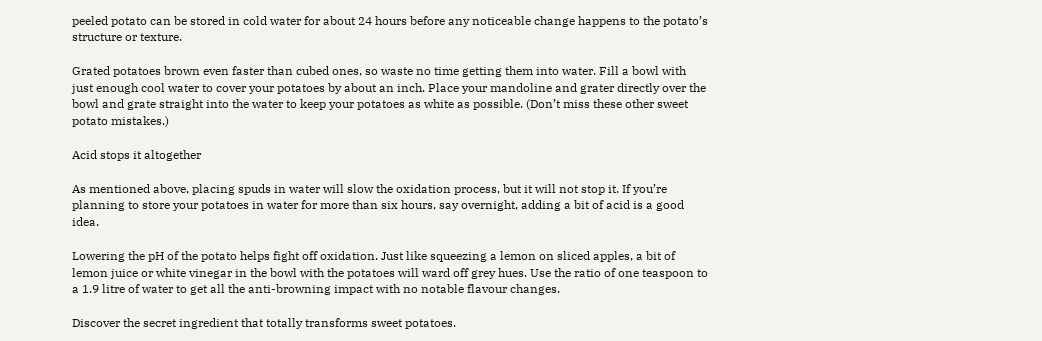peeled potato can be stored in cold water for about 24 hours before any noticeable change happens to the potato’s structure or texture.

Grated potatoes brown even faster than cubed ones, so waste no time getting them into water. Fill a bowl with just enough cool water to cover your potatoes by about an inch. Place your mandoline and grater directly over the bowl and grate straight into the water to keep your potatoes as white as possible. (Don’t miss these other sweet potato mistakes.)

Acid stops it altogether

As mentioned above, placing spuds in water will slow the oxidation process, but it will not stop it. If you’re planning to store your potatoes in water for more than six hours, say overnight, adding a bit of acid is a good idea.

Lowering the pH of the potato helps fight off oxidation. Just like squeezing a lemon on sliced apples, a bit of lemon juice or white vinegar in the bowl with the potatoes will ward off grey hues. Use the ratio of one teaspoon to a 1.9 litre of water to get all the anti-browning impact with no notable flavour changes.

Discover the secret ingredient that totally transforms sweet potatoes.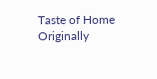Taste of Home
Originally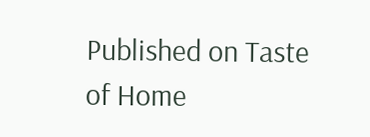Published on Taste of Home